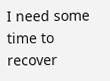I need some time to recover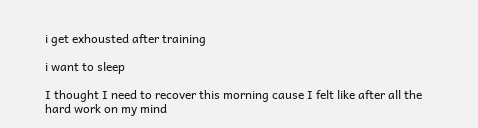i get exhousted after training

i want to sleep

I thought I need to recover this morning cause I felt like after all the hard work on my mind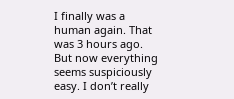I finally was a human again. That was 3 hours ago. But now everything seems suspiciously easy. I don’t really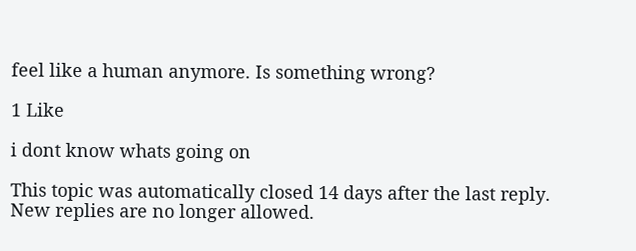feel like a human anymore. Is something wrong?

1 Like

i dont know whats going on

This topic was automatically closed 14 days after the last reply. New replies are no longer allowed.